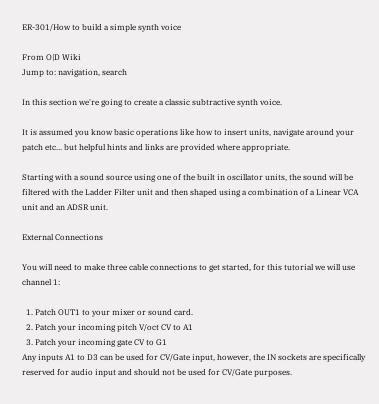ER-301/How to build a simple synth voice

From O|D Wiki
Jump to: navigation, search

In this section we're going to create a classic subtractive synth voice.

It is assumed you know basic operations like how to insert units, navigate around your patch etc... but helpful hints and links are provided where appropriate.

Starting with a sound source using one of the built in oscillator units, the sound will be filtered with the Ladder Filter unit and then shaped using a combination of a Linear VCA unit and an ADSR unit.

External Connections

You will need to make three cable connections to get started, for this tutorial we will use channel 1:

  1. Patch OUT1 to your mixer or sound card.
  2. Patch your incoming pitch V/oct CV to A1
  3. Patch your incoming gate CV to G1
Any inputs A1 to D3 can be used for CV/Gate input, however, the IN sockets are specifically reserved for audio input and should not be used for CV/Gate purposes.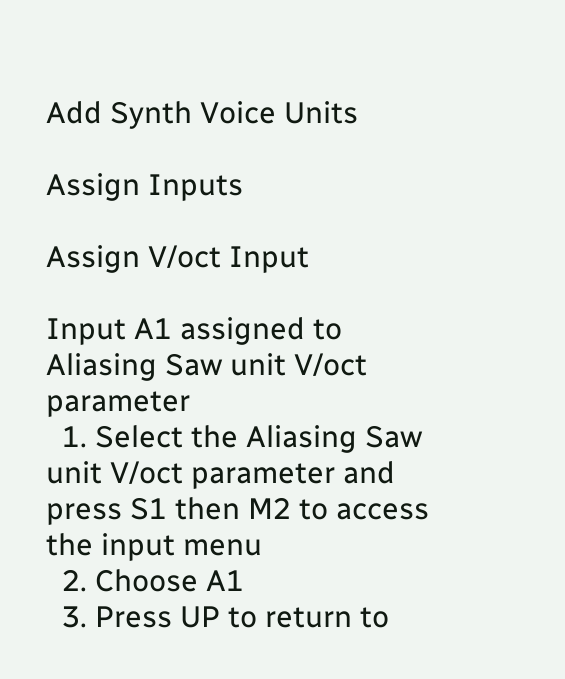Add Synth Voice Units

Assign Inputs

Assign V/oct Input

Input A1 assigned to Aliasing Saw unit V/oct parameter
  1. Select the Aliasing Saw unit V/oct parameter and press S1 then M2 to access the input menu
  2. Choose A1
  3. Press UP to return to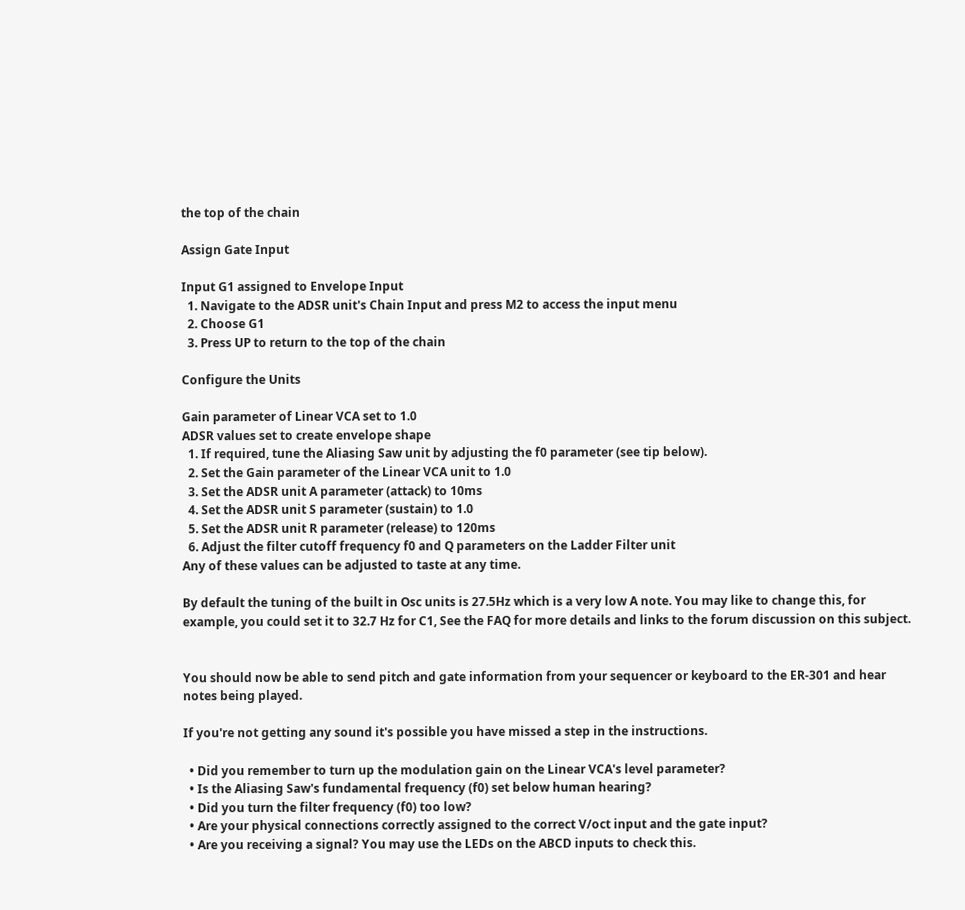the top of the chain

Assign Gate Input

Input G1 assigned to Envelope Input
  1. Navigate to the ADSR unit's Chain Input and press M2 to access the input menu
  2. Choose G1
  3. Press UP to return to the top of the chain

Configure the Units

Gain parameter of Linear VCA set to 1.0
ADSR values set to create envelope shape
  1. If required, tune the Aliasing Saw unit by adjusting the f0 parameter (see tip below).
  2. Set the Gain parameter of the Linear VCA unit to 1.0
  3. Set the ADSR unit A parameter (attack) to 10ms
  4. Set the ADSR unit S parameter (sustain) to 1.0
  5. Set the ADSR unit R parameter (release) to 120ms
  6. Adjust the filter cutoff frequency f0 and Q parameters on the Ladder Filter unit
Any of these values can be adjusted to taste at any time.

By default the tuning of the built in Osc units is 27.5Hz which is a very low A note. You may like to change this, for example, you could set it to 32.7 Hz for C1, See the FAQ for more details and links to the forum discussion on this subject.


You should now be able to send pitch and gate information from your sequencer or keyboard to the ER-301 and hear notes being played.

If you're not getting any sound it's possible you have missed a step in the instructions.

  • Did you remember to turn up the modulation gain on the Linear VCA's level parameter?
  • Is the Aliasing Saw's fundamental frequency (f0) set below human hearing?
  • Did you turn the filter frequency (f0) too low?
  • Are your physical connections correctly assigned to the correct V/oct input and the gate input?
  • Are you receiving a signal? You may use the LEDs on the ABCD inputs to check this.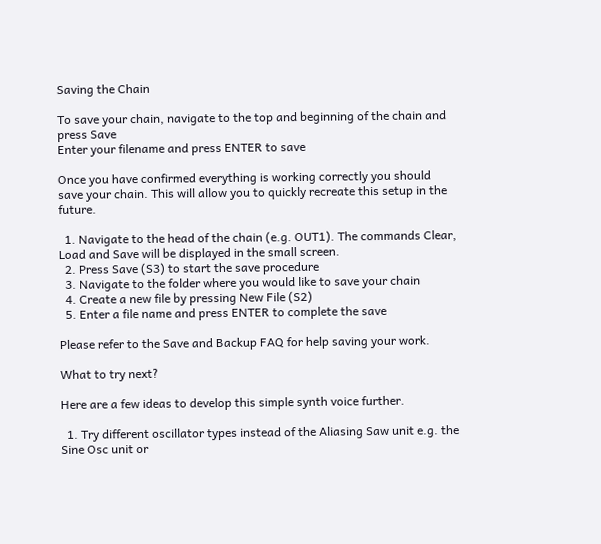Saving the Chain

To save your chain, navigate to the top and beginning of the chain and press Save
Enter your filename and press ENTER to save

Once you have confirmed everything is working correctly you should save your chain. This will allow you to quickly recreate this setup in the future.

  1. Navigate to the head of the chain (e.g. OUT1). The commands Clear, Load and Save will be displayed in the small screen.
  2. Press Save (S3) to start the save procedure
  3. Navigate to the folder where you would like to save your chain
  4. Create a new file by pressing New File (S2)
  5. Enter a file name and press ENTER to complete the save

Please refer to the Save and Backup FAQ for help saving your work.

What to try next?

Here are a few ideas to develop this simple synth voice further.

  1. Try different oscillator types instead of the Aliasing Saw unit e.g. the Sine Osc unit or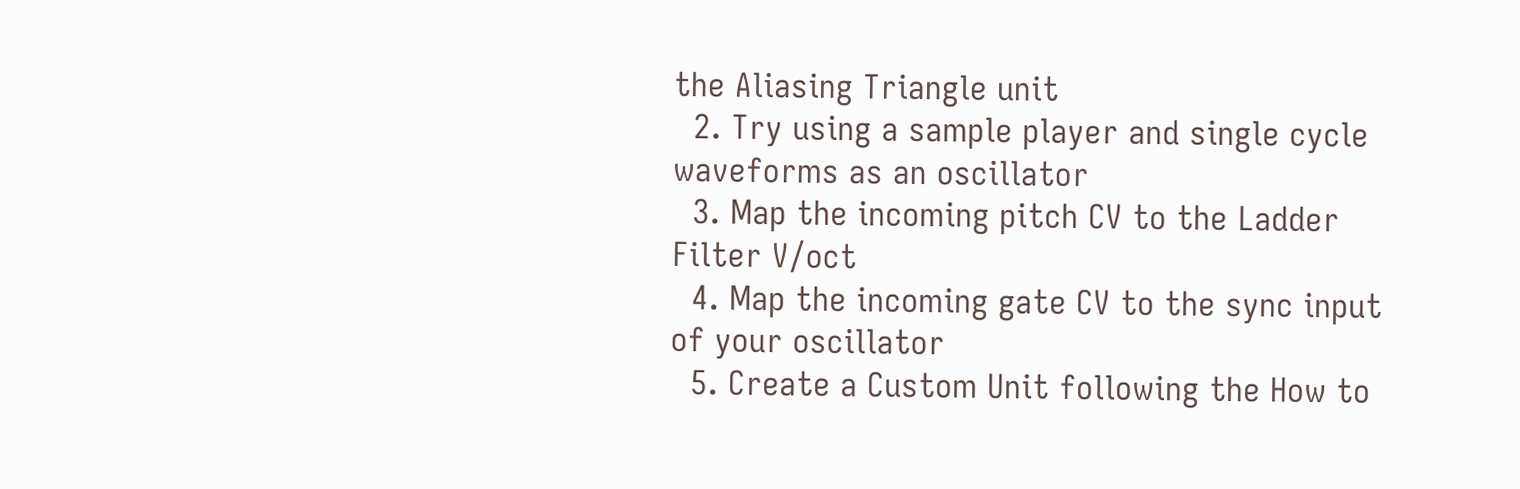the Aliasing Triangle unit
  2. Try using a sample player and single cycle waveforms as an oscillator
  3. Map the incoming pitch CV to the Ladder Filter V/oct
  4. Map the incoming gate CV to the sync input of your oscillator
  5. Create a Custom Unit following the How to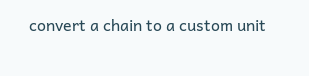convert a chain to a custom unit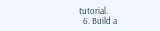tutorial.
  6. Build a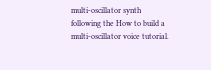multi-oscillator synth following the How to build a multi-oscillator voice tutorial.